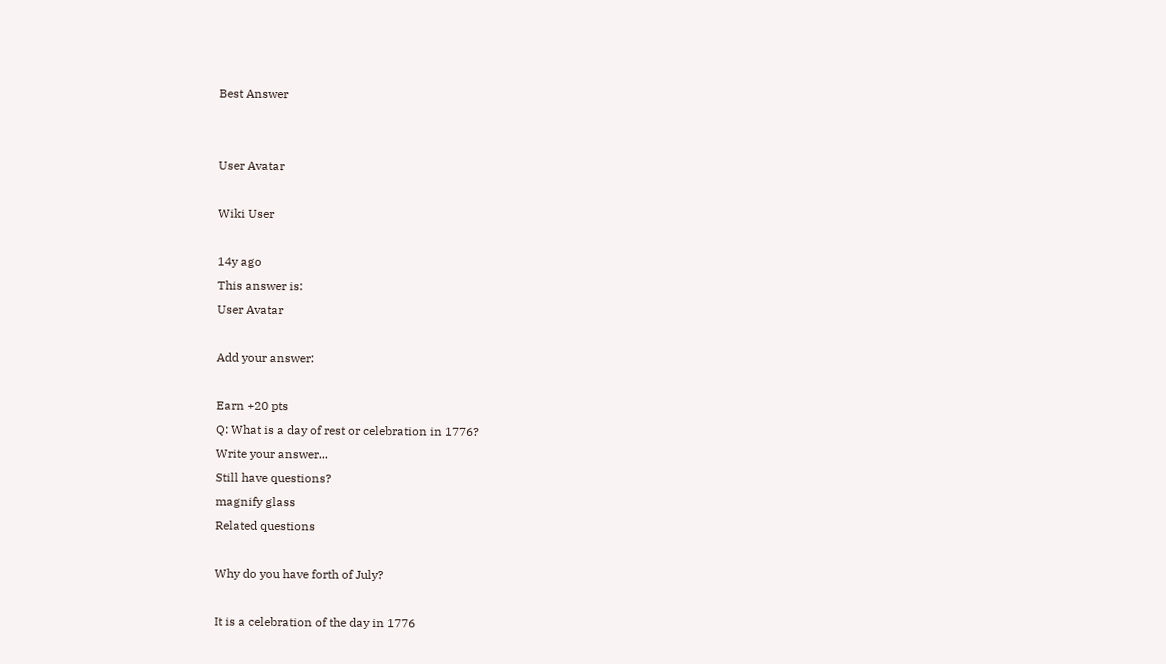Best Answer


User Avatar

Wiki User

14y ago
This answer is:
User Avatar

Add your answer:

Earn +20 pts
Q: What is a day of rest or celebration in 1776?
Write your answer...
Still have questions?
magnify glass
Related questions

Why do you have forth of July?

It is a celebration of the day in 1776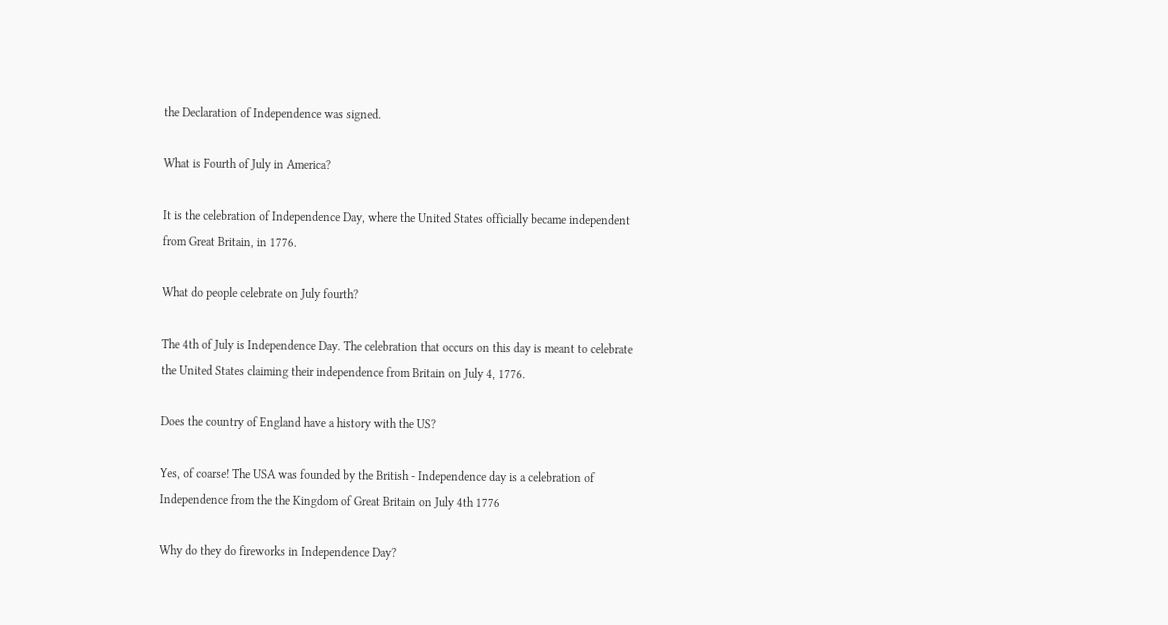the Declaration of Independence was signed.

What is Fourth of July in America?

It is the celebration of Independence Day, where the United States officially became independent from Great Britain, in 1776.

What do people celebrate on July fourth?

The 4th of July is Independence Day. The celebration that occurs on this day is meant to celebrate the United States claiming their independence from Britain on July 4, 1776.

Does the country of England have a history with the US?

Yes, of coarse! The USA was founded by the British - Independence day is a celebration of Independence from the the Kingdom of Great Britain on July 4th 1776

Why do they do fireworks in Independence Day?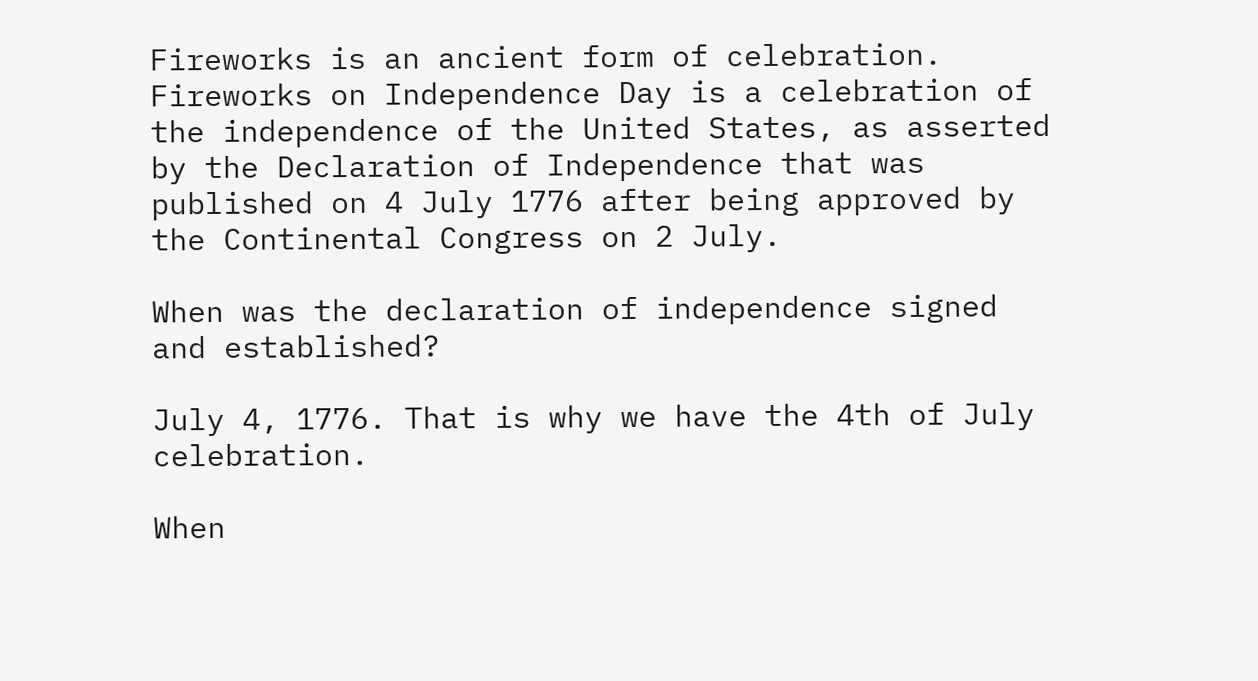Fireworks is an ancient form of celebration. Fireworks on Independence Day is a celebration of the independence of the United States, as asserted by the Declaration of Independence that was published on 4 July 1776 after being approved by the Continental Congress on 2 July.

When was the declaration of independence signed and established?

July 4, 1776. That is why we have the 4th of July celebration.

When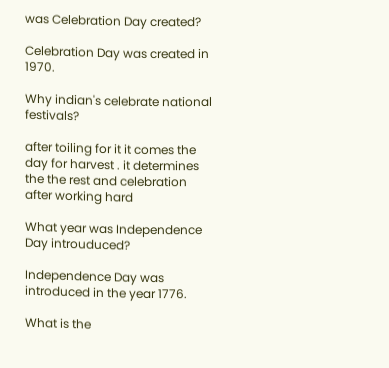was Celebration Day created?

Celebration Day was created in 1970.

Why indian's celebrate national festivals?

after toiling for it it comes the day for harvest . it determines the the rest and celebration after working hard

What year was Independence Day introuduced?

Independence Day was introduced in the year 1776.

What is the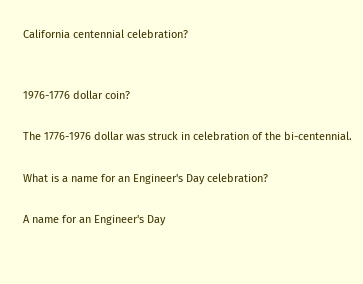California centennial celebration?


1976-1776 dollar coin?

The 1776-1976 dollar was struck in celebration of the bi-centennial.

What is a name for an Engineer's Day celebration?

A name for an Engineer's Day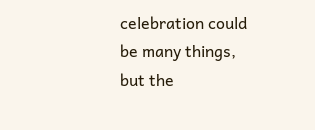celebration could be many things, but the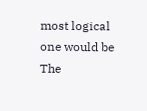most logical one would be The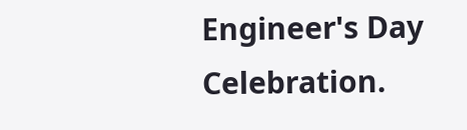Engineer's Day Celebration.